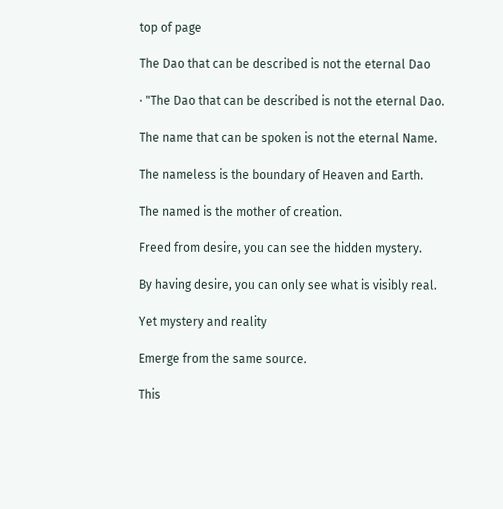top of page

The Dao that can be described is not the eternal Dao

· "The Dao that can be described is not the eternal Dao.

The name that can be spoken is not the eternal Name.

The nameless is the boundary of Heaven and Earth.

The named is the mother of creation.

Freed from desire, you can see the hidden mystery.

By having desire, you can only see what is visibly real.

Yet mystery and reality

Emerge from the same source.

This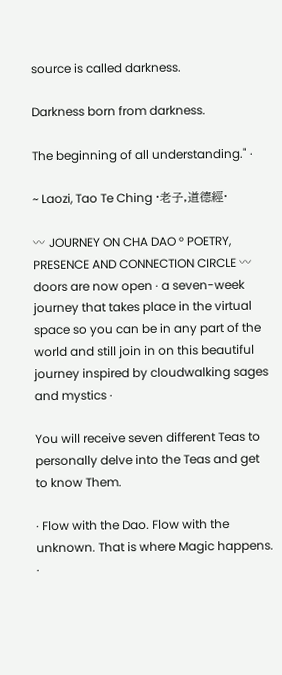source is called darkness.

Darkness born from darkness.

The beginning of all understanding." ·

~ Laozi, Tao Te Ching ·老子,道德經·

〰 JOURNEY ON CHA DAO ° POETRY, PRESENCE AND CONNECTION CIRCLE 〰 doors are now open · a seven-week journey that takes place in the virtual space so you can be in any part of the world and still join in on this beautiful journey inspired by cloudwalking sages and mystics ·

You will receive seven different Teas to personally delve into the Teas and get to know Them.

· Flow with the Dao. Flow with the unknown. That is where Magic happens. ·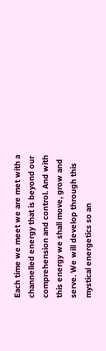Each time we meet we are met with a channelled energy that is beyond our comprehension and control. And with this energy we shall move, grow and serve. We will develop through this mystical energetics so an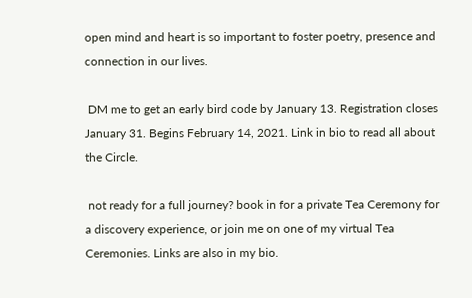open mind and heart is so important to foster poetry, presence and connection in our lives.

 DM me to get an early bird code by January 13. Registration closes January 31. Begins February 14, 2021. Link in bio to read all about the Circle.

 not ready for a full journey? book in for a private Tea Ceremony for a discovery experience, or join me on one of my virtual Tea Ceremonies. Links are also in my bio.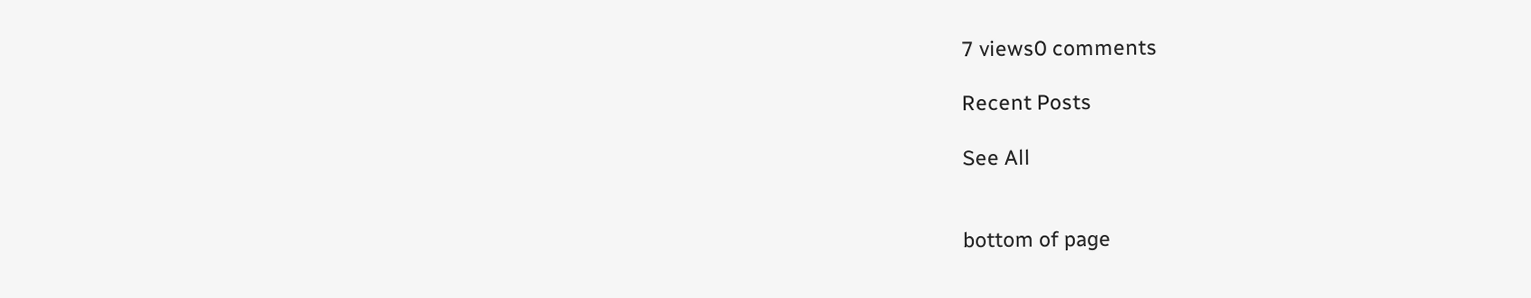7 views0 comments

Recent Posts

See All


bottom of page